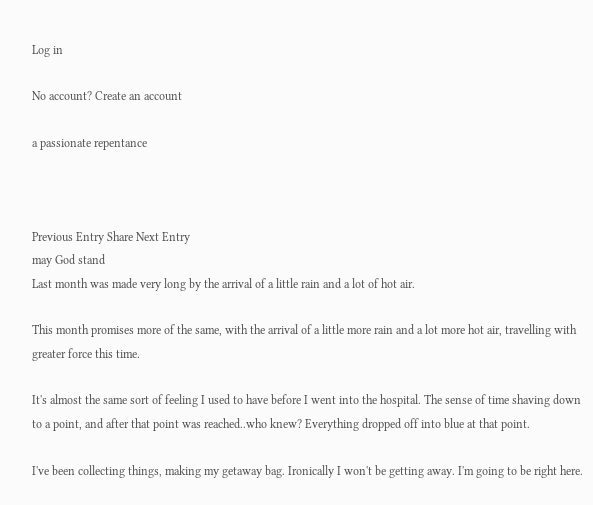Log in

No account? Create an account

a passionate repentance



Previous Entry Share Next Entry
may God stand
Last month was made very long by the arrival of a little rain and a lot of hot air.

This month promises more of the same, with the arrival of a little more rain and a lot more hot air, travelling with greater force this time.

It's almost the same sort of feeling I used to have before I went into the hospital. The sense of time shaving down to a point, and after that point was reached..who knew? Everything dropped off into blue at that point.

I've been collecting things, making my getaway bag. Ironically I won't be getting away. I'm going to be right here.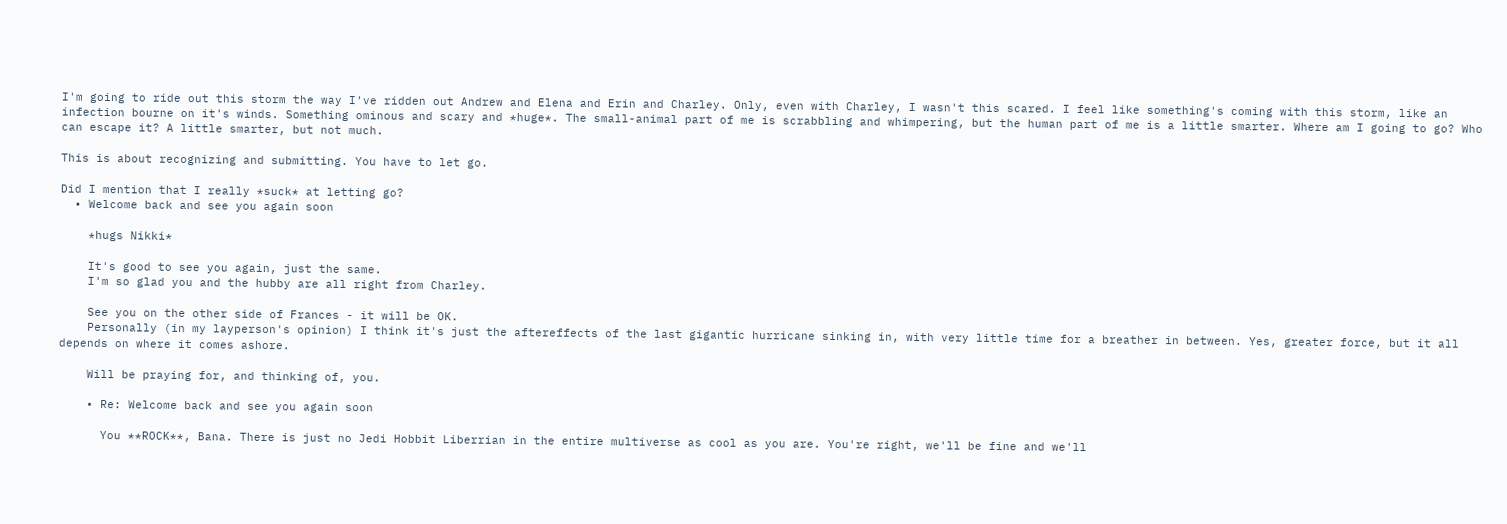I'm going to ride out this storm the way I've ridden out Andrew and Elena and Erin and Charley. Only, even with Charley, I wasn't this scared. I feel like something's coming with this storm, like an infection bourne on it's winds. Something ominous and scary and *huge*. The small-animal part of me is scrabbling and whimpering, but the human part of me is a little smarter. Where am I going to go? Who can escape it? A little smarter, but not much.

This is about recognizing and submitting. You have to let go.

Did I mention that I really *suck* at letting go?
  • Welcome back and see you again soon

    *hugs Nikki*

    It's good to see you again, just the same.
    I'm so glad you and the hubby are all right from Charley.

    See you on the other side of Frances - it will be OK.
    Personally (in my layperson's opinion) I think it's just the aftereffects of the last gigantic hurricane sinking in, with very little time for a breather in between. Yes, greater force, but it all depends on where it comes ashore.

    Will be praying for, and thinking of, you.

    • Re: Welcome back and see you again soon

      You **ROCK**, Bana. There is just no Jedi Hobbit Liberrian in the entire multiverse as cool as you are. You're right, we'll be fine and we'll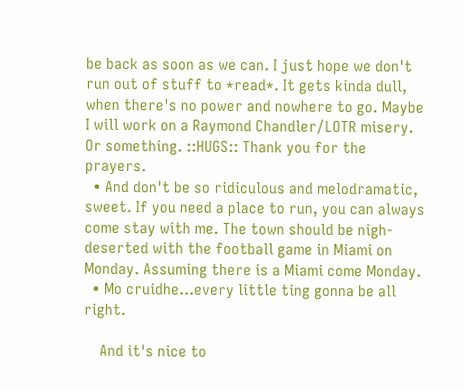be back as soon as we can. I just hope we don't run out of stuff to *read*. It gets kinda dull, when there's no power and nowhere to go. Maybe I will work on a Raymond Chandler/LOTR misery. Or something. ::HUGS:: Thank you for the prayers.
  • And don't be so ridiculous and melodramatic, sweet. If you need a place to run, you can always come stay with me. The town should be nigh-deserted with the football game in Miami on Monday. Assuming there is a Miami come Monday.
  • Mo cruidhe...every little ting gonna be all right.

    And it's nice to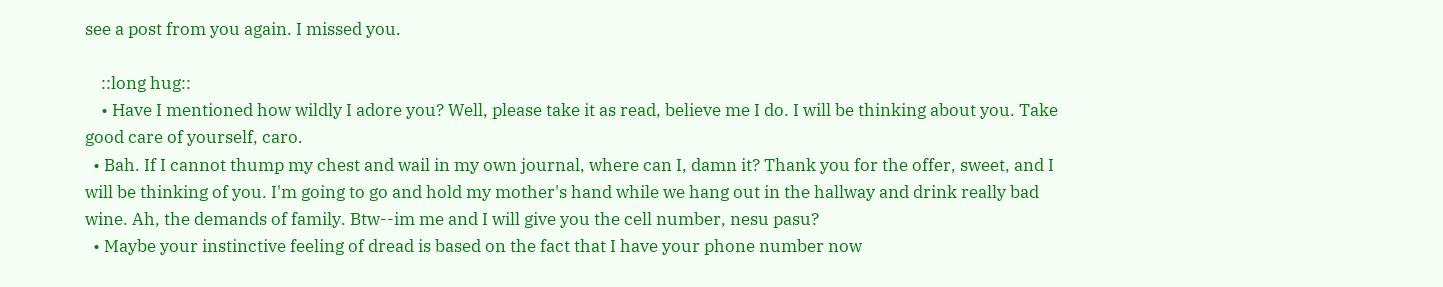see a post from you again. I missed you.

    ::long hug::
    • Have I mentioned how wildly I adore you? Well, please take it as read, believe me I do. I will be thinking about you. Take good care of yourself, caro.
  • Bah. If I cannot thump my chest and wail in my own journal, where can I, damn it? Thank you for the offer, sweet, and I will be thinking of you. I'm going to go and hold my mother's hand while we hang out in the hallway and drink really bad wine. Ah, the demands of family. Btw--im me and I will give you the cell number, nesu pasu?
  • Maybe your instinctive feeling of dread is based on the fact that I have your phone number now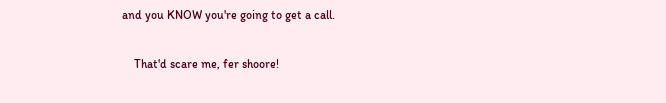and you KNOW you're going to get a call.

    That'd scare me, fer shoore!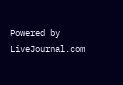Powered by LiveJournal.com